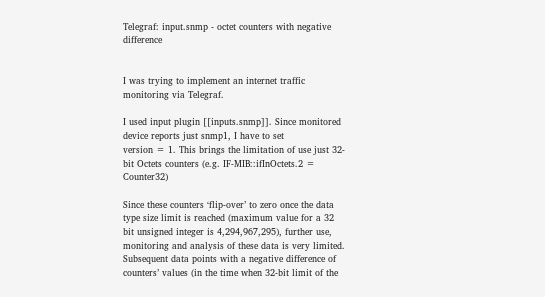Telegraf: input.snmp - octet counters with negative difference


I was trying to implement an internet traffic monitoring via Telegraf.

I used input plugin [[inputs.snmp]]. Since monitored device reports just snmp1, I have to set
version = 1. This brings the limitation of use just 32-bit Octets counters (e.g. IF-MIB::ifInOctets.2 = Counter32)

Since these counters ‘flip-over’ to zero once the data type size limit is reached (maximum value for a 32 bit unsigned integer is 4,294,967,295), further use, monitoring and analysis of these data is very limited.
Subsequent data points with a negative difference of counters’ values (in the time when 32-bit limit of the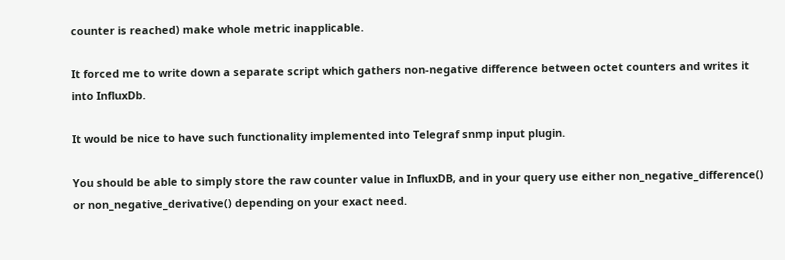counter is reached) make whole metric inapplicable.

It forced me to write down a separate script which gathers non-negative difference between octet counters and writes it into InfluxDb.

It would be nice to have such functionality implemented into Telegraf snmp input plugin.

You should be able to simply store the raw counter value in InfluxDB, and in your query use either non_negative_difference() or non_negative_derivative() depending on your exact need.